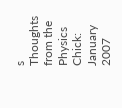s Thoughts from the Physics Chick: January 2007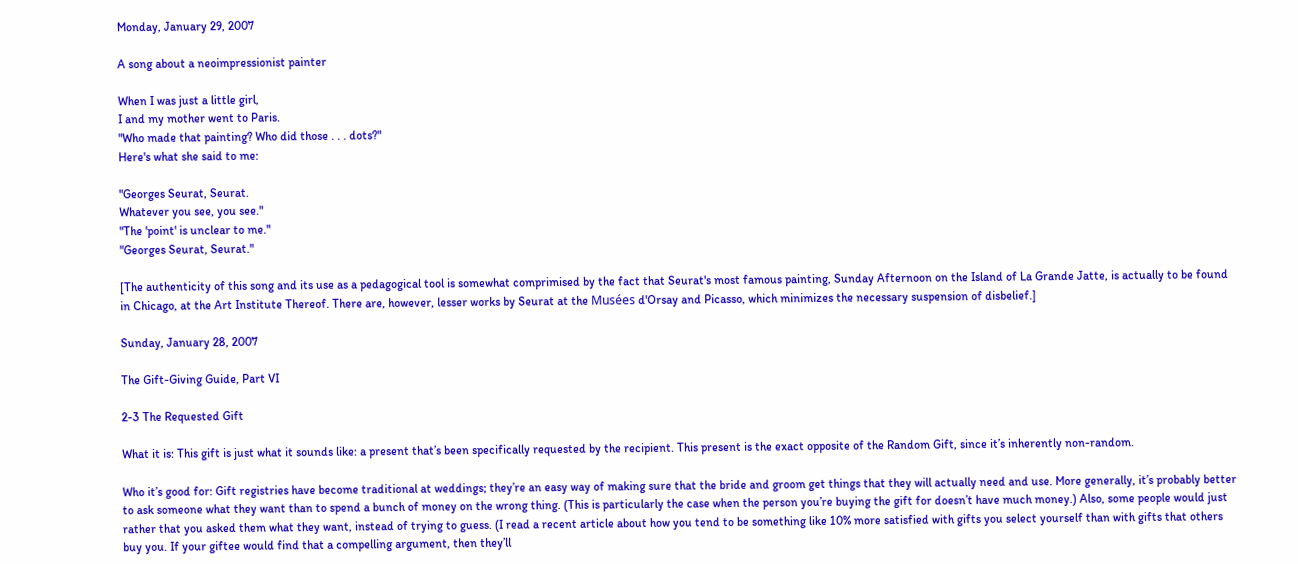Monday, January 29, 2007

A song about a neoimpressionist painter

When I was just a little girl,
I and my mother went to Paris.
"Who made that painting? Who did those . . . dots?"
Here's what she said to me:

"Georges Seurat, Seurat.
Whatever you see, you see."
"The 'point' is unclear to me."
"Georges Seurat, Seurat."

[The authenticity of this song and its use as a pedagogical tool is somewhat comprimised by the fact that Seurat's most famous painting, Sunday Afternoon on the Island of La Grande Jatte, is actually to be found in Chicago, at the Art Institute Thereof. There are, however, lesser works by Seurat at the Musées d'Orsay and Picasso, which minimizes the necessary suspension of disbelief.]

Sunday, January 28, 2007

The Gift-Giving Guide, Part VI

2-3 The Requested Gift

What it is: This gift is just what it sounds like: a present that’s been specifically requested by the recipient. This present is the exact opposite of the Random Gift, since it’s inherently non-random.

Who it’s good for: Gift registries have become traditional at weddings; they’re an easy way of making sure that the bride and groom get things that they will actually need and use. More generally, it’s probably better to ask someone what they want than to spend a bunch of money on the wrong thing. (This is particularly the case when the person you’re buying the gift for doesn’t have much money.) Also, some people would just rather that you asked them what they want, instead of trying to guess. (I read a recent article about how you tend to be something like 10% more satisfied with gifts you select yourself than with gifts that others buy you. If your giftee would find that a compelling argument, then they’ll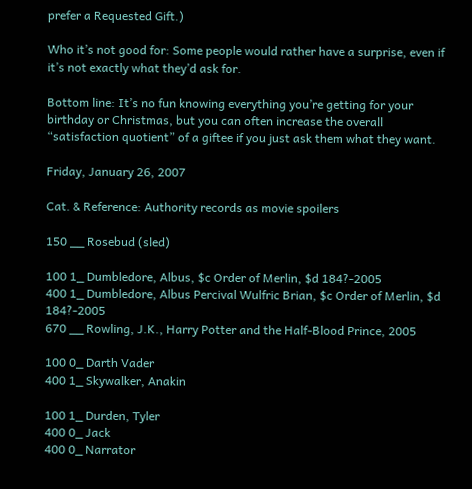prefer a Requested Gift.)

Who it’s not good for: Some people would rather have a surprise, even if it’s not exactly what they’d ask for.

Bottom line: It’s no fun knowing everything you’re getting for your birthday or Christmas, but you can often increase the overall “satisfaction quotient” of a giftee if you just ask them what they want.

Friday, January 26, 2007

Cat. & Reference: Authority records as movie spoilers

150 __ Rosebud (sled)

100 1_ Dumbledore, Albus, $c Order of Merlin, $d 184?-2005
400 1_ Dumbledore, Albus Percival Wulfric Brian, $c Order of Merlin, $d 184?-2005
670 __ Rowling, J.K., Harry Potter and the Half-Blood Prince, 2005

100 0_ Darth Vader
400 1_ Skywalker, Anakin

100 1_ Durden, Tyler
400 0_ Jack
400 0_ Narrator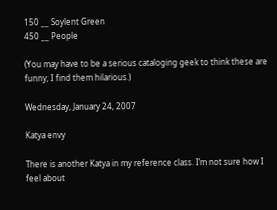150 __ Soylent Green
450 __ People

(You may have to be a serious cataloging geek to think these are funny; I find them hilarious.)

Wednesday, January 24, 2007

Katya envy

There is another Katya in my reference class. I’m not sure how I feel about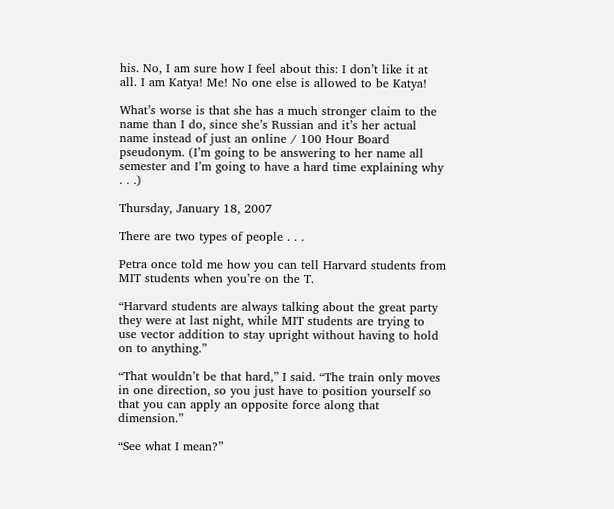his. No, I am sure how I feel about this: I don’t like it at all. I am Katya! Me! No one else is allowed to be Katya!

What’s worse is that she has a much stronger claim to the name than I do, since she’s Russian and it’s her actual name instead of just an online / 100 Hour Board pseudonym. (I’m going to be answering to her name all semester and I’m going to have a hard time explaining why . . .)

Thursday, January 18, 2007

There are two types of people . . .

Petra once told me how you can tell Harvard students from MIT students when you’re on the T.

“Harvard students are always talking about the great party they were at last night, while MIT students are trying to use vector addition to stay upright without having to hold on to anything.”

“That wouldn’t be that hard,” I said. “The train only moves in one direction, so you just have to position yourself so that you can apply an opposite force along that dimension.”

“See what I mean?”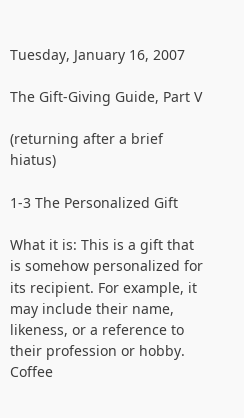Tuesday, January 16, 2007

The Gift-Giving Guide, Part V

(returning after a brief hiatus)

1-3 The Personalized Gift

What it is: This is a gift that is somehow personalized for its recipient. For example, it may include their name, likeness, or a reference to their profession or hobby. Coffee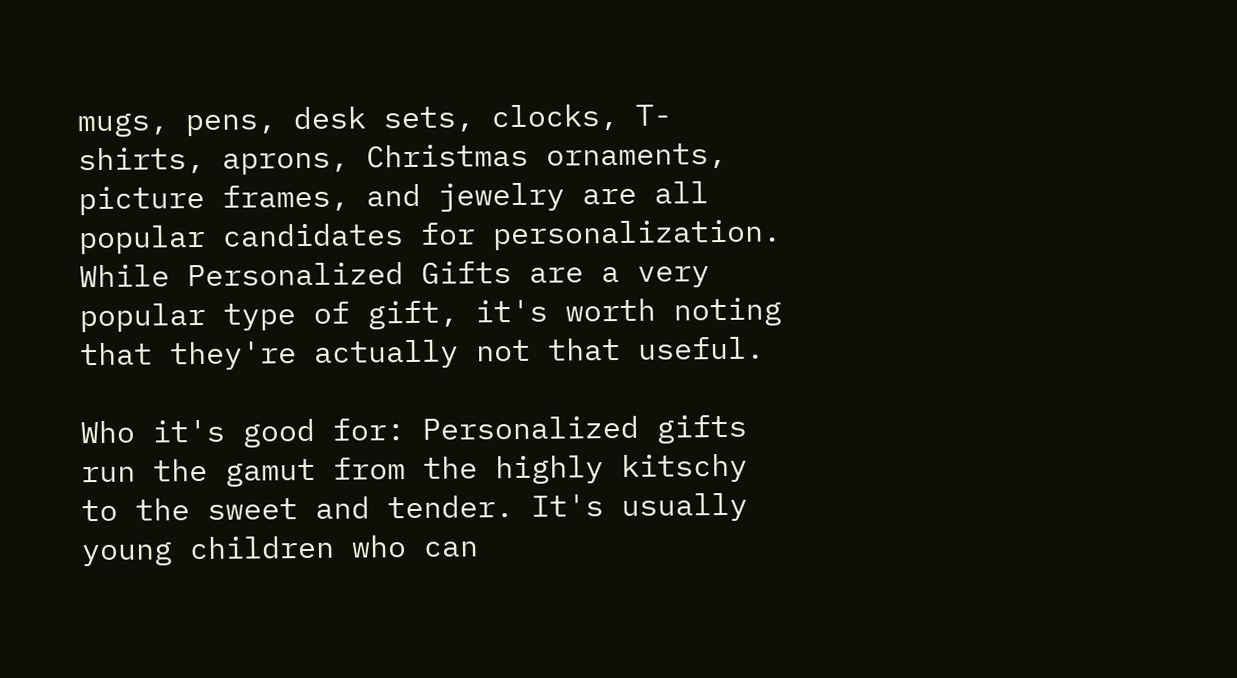mugs, pens, desk sets, clocks, T-shirts, aprons, Christmas ornaments, picture frames, and jewelry are all popular candidates for personalization. While Personalized Gifts are a very popular type of gift, it's worth noting that they're actually not that useful.

Who it's good for: Personalized gifts run the gamut from the highly kitschy to the sweet and tender. It's usually young children who can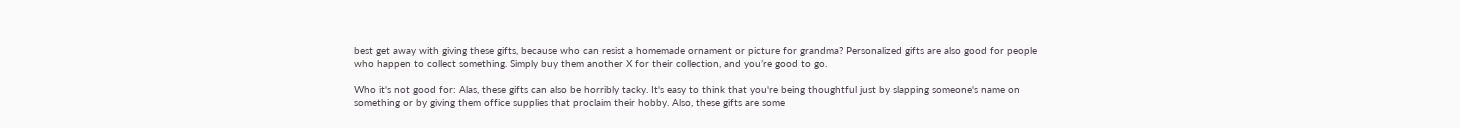best get away with giving these gifts, because who can resist a homemade ornament or picture for grandma? Personalized gifts are also good for people who happen to collect something. Simply buy them another X for their collection, and you’re good to go.

Who it's not good for: Alas, these gifts can also be horribly tacky. It's easy to think that you're being thoughtful just by slapping someone's name on something or by giving them office supplies that proclaim their hobby. Also, these gifts are some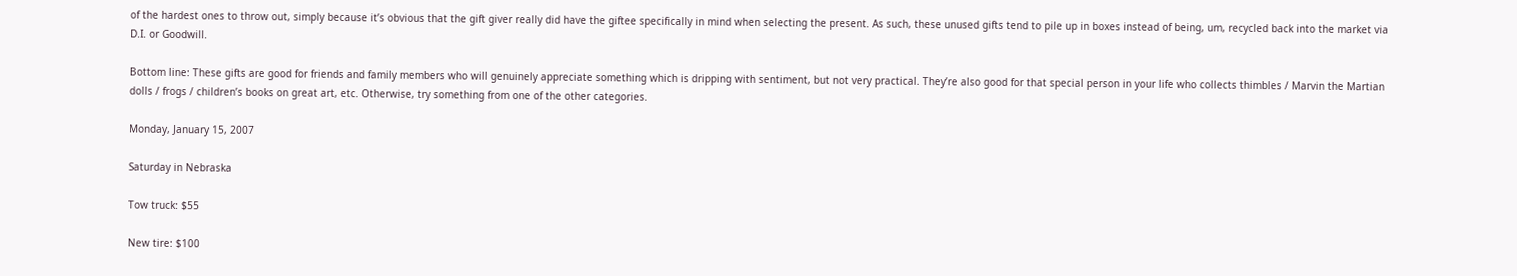of the hardest ones to throw out, simply because it’s obvious that the gift giver really did have the giftee specifically in mind when selecting the present. As such, these unused gifts tend to pile up in boxes instead of being, um, recycled back into the market via D.I. or Goodwill.

Bottom line: These gifts are good for friends and family members who will genuinely appreciate something which is dripping with sentiment, but not very practical. They’re also good for that special person in your life who collects thimbles / Marvin the Martian dolls / frogs / children’s books on great art, etc. Otherwise, try something from one of the other categories.

Monday, January 15, 2007

Saturday in Nebraska

Tow truck: $55

New tire: $100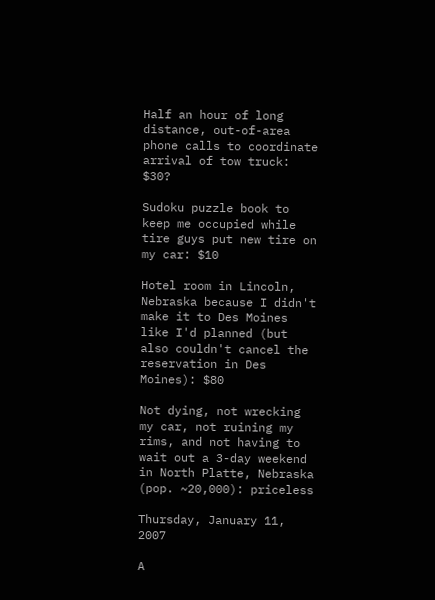Half an hour of long distance, out-of-area phone calls to coordinate arrival of tow truck: $30?

Sudoku puzzle book to keep me occupied while tire guys put new tire on my car: $10

Hotel room in Lincoln, Nebraska because I didn't make it to Des Moines like I'd planned (but also couldn't cancel the reservation in Des Moines): $80

Not dying, not wrecking my car, not ruining my rims, and not having to wait out a 3-day weekend in North Platte, Nebraska (pop. ~20,000): priceless

Thursday, January 11, 2007

A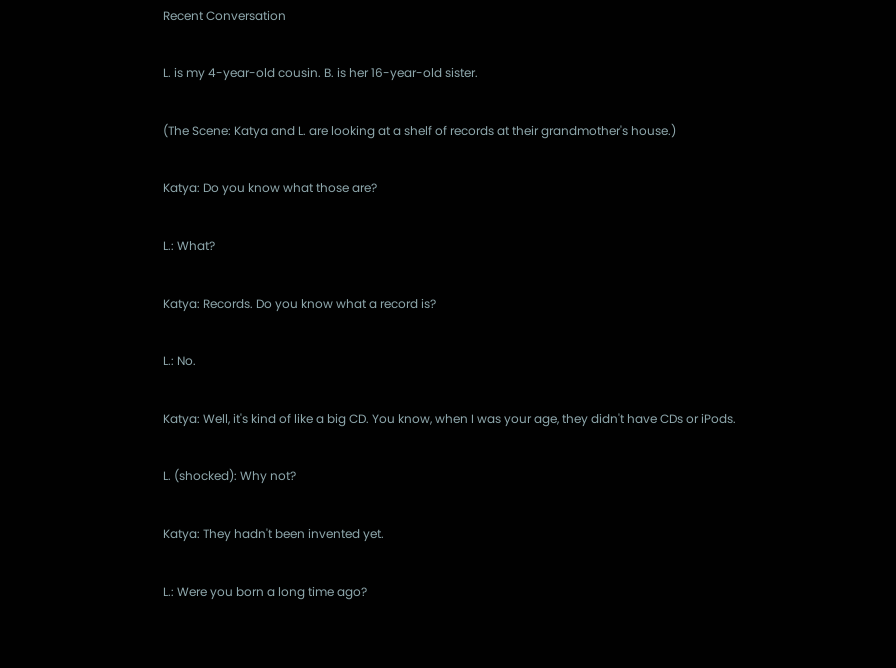Recent Conversation

L. is my 4-year-old cousin. B. is her 16-year-old sister.

(The Scene: Katya and L. are looking at a shelf of records at their grandmother's house.)

Katya: Do you know what those are?

L.: What?

Katya: Records. Do you know what a record is?

L.: No.

Katya: Well, it's kind of like a big CD. You know, when I was your age, they didn't have CDs or iPods.

L. (shocked): Why not?

Katya: They hadn't been invented yet.

L.: Were you born a long time ago?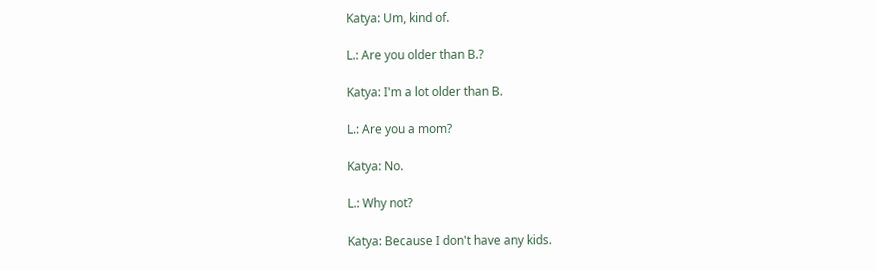Katya: Um, kind of.

L.: Are you older than B.?

Katya: I'm a lot older than B.

L.: Are you a mom?

Katya: No.

L.: Why not?

Katya: Because I don't have any kids.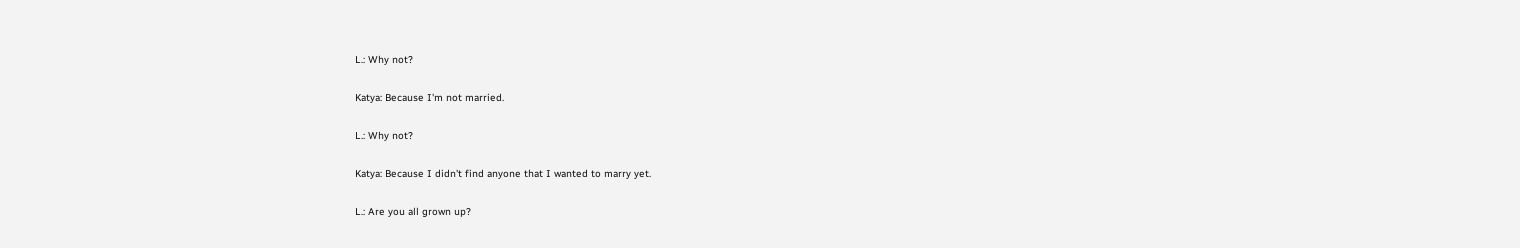L.: Why not?

Katya: Because I'm not married.

L.: Why not?

Katya: Because I didn't find anyone that I wanted to marry yet.

L.: Are you all grown up?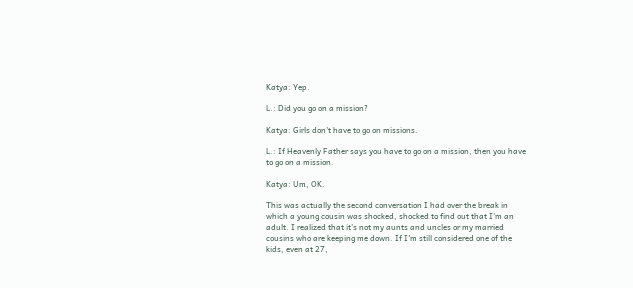Katya: Yep.

L.: Did you go on a mission?

Katya: Girls don't have to go on missions.

L.: If Heavenly Father says you have to go on a mission, then you have to go on a mission.

Katya: Um, OK.

This was actually the second conversation I had over the break in which a young cousin was shocked, shocked to find out that I’m an adult. I realized that it’s not my aunts and uncles or my married cousins who are keeping me down. If I’m still considered one of the kids, even at 27,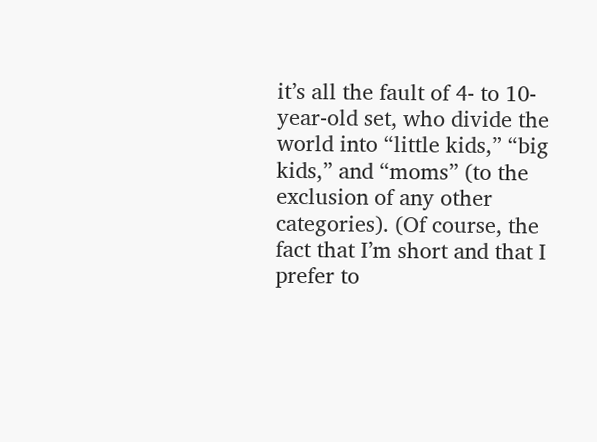it’s all the fault of 4- to 10-year-old set, who divide the world into “little kids,” “big kids,” and “moms” (to the exclusion of any other categories). (Of course, the fact that I’m short and that I prefer to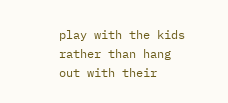play with the kids rather than hang out with their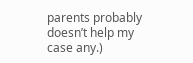parents probably doesn’t help my case any.)